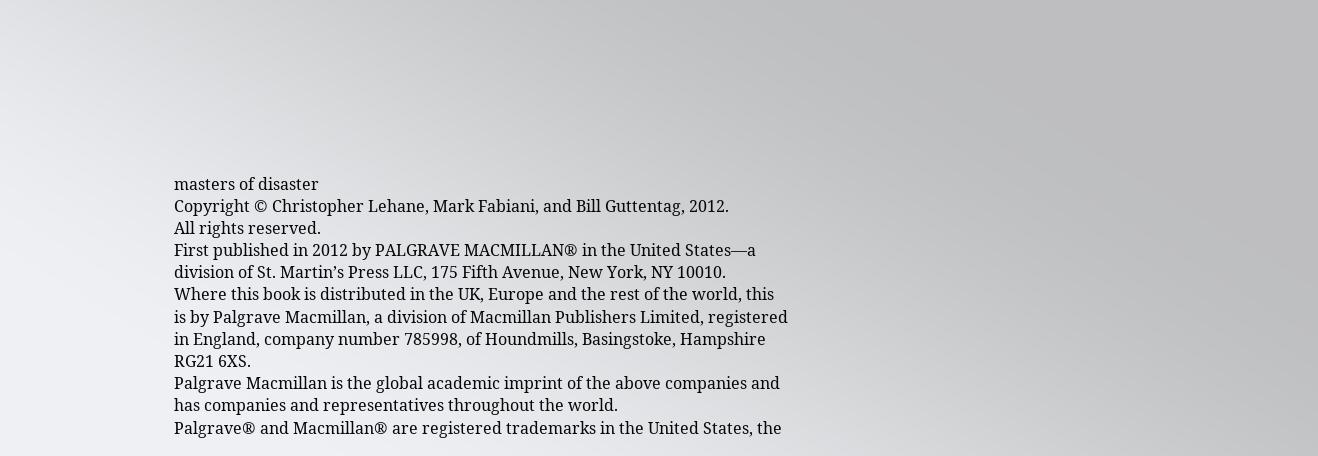masters of disaster
Copyright © Christopher Lehane, Mark Fabiani, and Bill Guttentag, 2012.
All rights reserved.
First published in 2012 by PALGRAVE MACMILLAN® in the United States—a
division of St. Martin’s Press LLC, 175 Fifth Avenue, New York, NY 10010.
Where this book is distributed in the UK, Europe and the rest of the world, this
is by Palgrave Macmillan, a division of Macmillan Publishers Limited, registered
in England, company number 785998, of Houndmills, Basingstoke, Hampshire
RG21 6XS.
Palgrave Macmillan is the global academic imprint of the above companies and
has companies and representatives throughout the world.
Palgrave® and Macmillan® are registered trademarks in the United States, the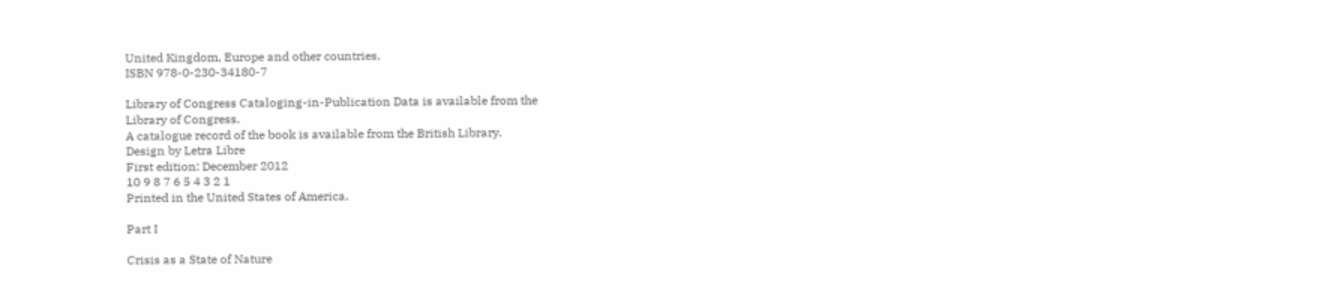United Kingdom, Europe and other countries.
ISBN 978-0-230-34180-7

Library of Congress Cataloging-in-Publication Data is available from the
Library of Congress.
A catalogue record of the book is available from the British Library.
Design by Letra Libre
First edition: December 2012
10 9 8 7 6 5 4 3 2 1
Printed in the United States of America.

Part I

Crisis as a State of Nature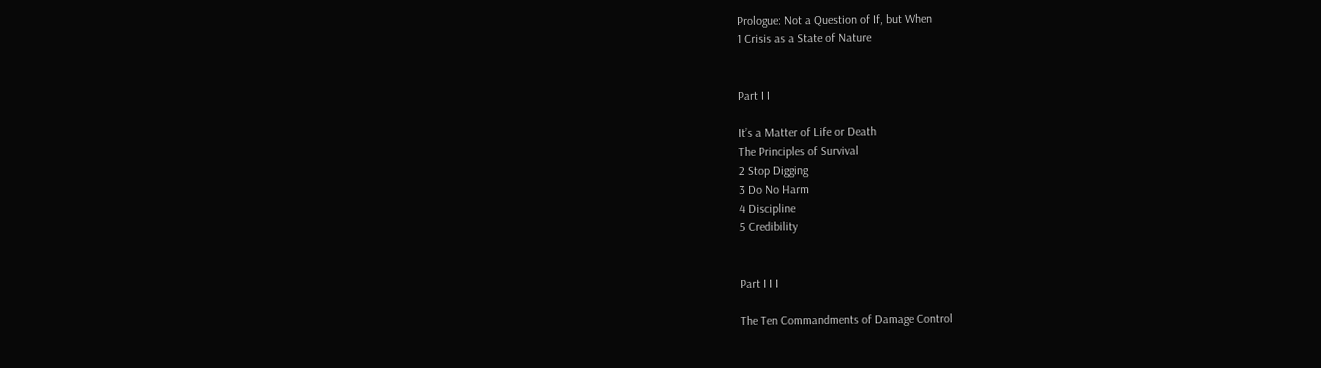Prologue: Not a Question of If, but When
1 Crisis as a State of Nature


Part I I

It’s a Matter of Life or Death
The Principles of Survival
2 Stop Digging
3 Do No Harm
4 Discipline
5 Credibility


Part I I I

The Ten Commandments of Damage Control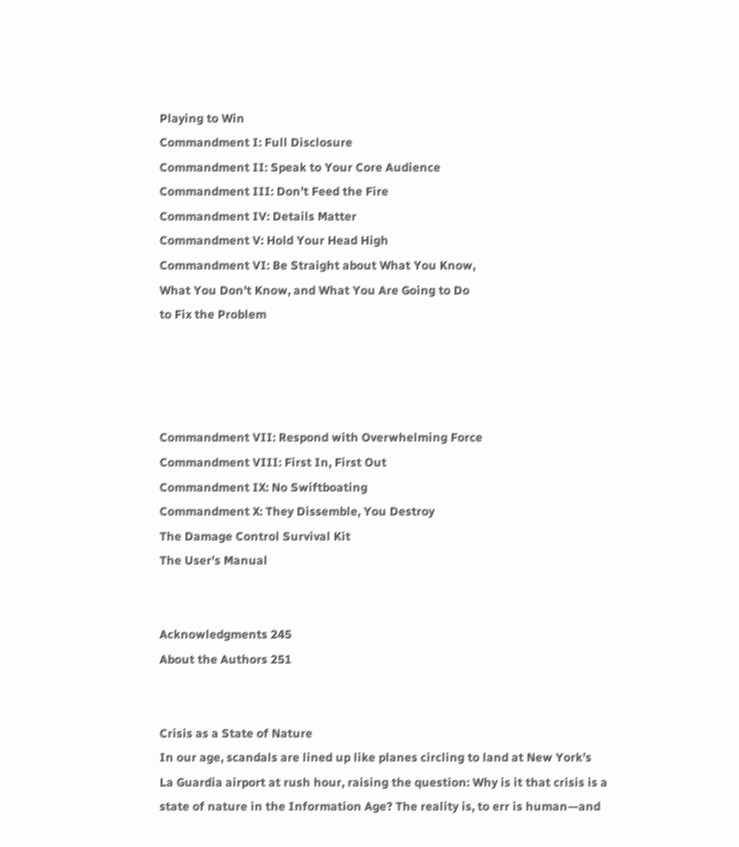Playing to Win
Commandment I: Full Disclosure
Commandment II: Speak to Your Core Audience
Commandment III: Don’t Feed the Fire
Commandment IV: Details Matter
Commandment V: Hold Your Head High
Commandment VI: Be Straight about What You Know,
What You Don’t Know, and What You Are Going to Do
to Fix the Problem




Commandment VII: Respond with Overwhelming Force
Commandment VIII: First In, First Out
Commandment IX: No Swiftboating
Commandment X: They Dissemble, You Destroy
The Damage Control Survival Kit
The User’s Manual


Acknowledgments 245
About the Authors 251


Crisis as a State of Nature
In our age, scandals are lined up like planes circling to land at New York’s
La Guardia airport at rush hour, raising the question: Why is it that crisis is a
state of nature in the Information Age? The reality is, to err is human—and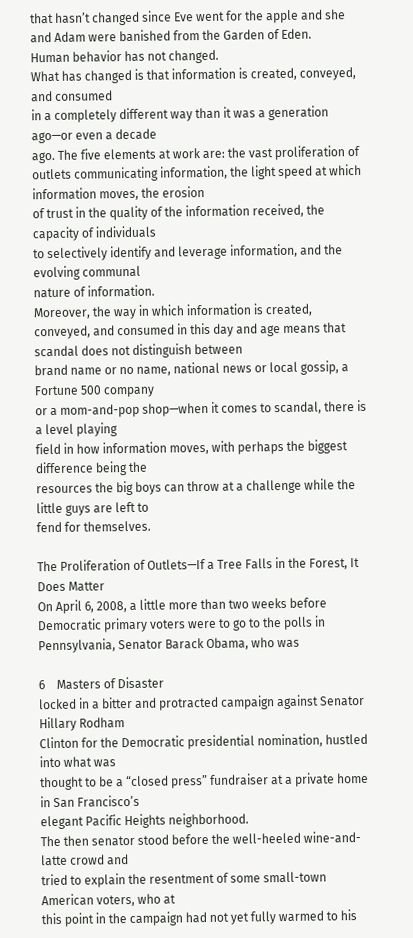that hasn’t changed since Eve went for the apple and she and Adam were banished from the Garden of Eden.
Human behavior has not changed.
What has changed is that information is created, conveyed, and consumed
in a completely different way than it was a generation ago—or even a decade
ago. The five elements at work are: the vast proliferation of outlets communicating information, the light speed at which information moves, the erosion
of trust in the quality of the information received, the capacity of individuals
to selectively identify and leverage information, and the evolving communal
nature of information.
Moreover, the way in which information is created, conveyed, and consumed in this day and age means that scandal does not distinguish between
brand name or no name, national news or local gossip, a Fortune 500 company
or a mom-and-pop shop—when it comes to scandal, there is a level playing
field in how information moves, with perhaps the biggest difference being the
resources the big boys can throw at a challenge while the little guys are left to
fend for themselves.

The Proliferation of Outlets—If a Tree Falls in the Forest, It Does Matter
On April 6, 2008, a little more than two weeks before Democratic primary voters were to go to the polls in Pennsylvania, Senator Barack Obama, who was

6    Masters of Disaster
locked in a bitter and protracted campaign against Senator Hillary Rodham
Clinton for the Democratic presidential nomination, hustled into what was
thought to be a “closed press” fundraiser at a private home in San Francisco’s
elegant Pacific Heights neighborhood.
The then senator stood before the well-heeled wine-and-latte crowd and
tried to explain the resentment of some small-town American voters, who at
this point in the campaign had not yet fully warmed to his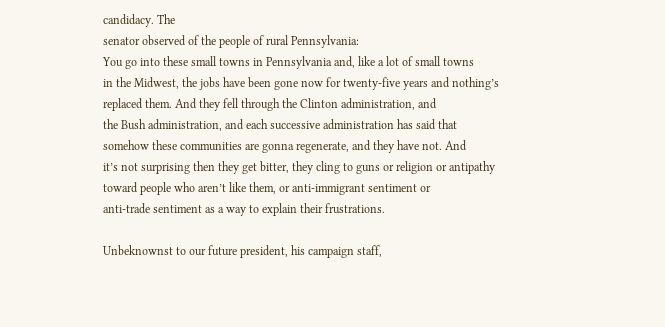candidacy. The
senator observed of the people of rural Pennsylvania:
You go into these small towns in Pennsylvania and, like a lot of small towns
in the Midwest, the jobs have been gone now for twenty-five years and nothing’s replaced them. And they fell through the Clinton administration, and
the Bush administration, and each successive administration has said that
somehow these communities are gonna regenerate, and they have not. And
it’s not surprising then they get bitter, they cling to guns or religion or antipathy toward people who aren’t like them, or anti-immigrant sentiment or
anti-trade sentiment as a way to explain their frustrations.

Unbeknownst to our future president, his campaign staff,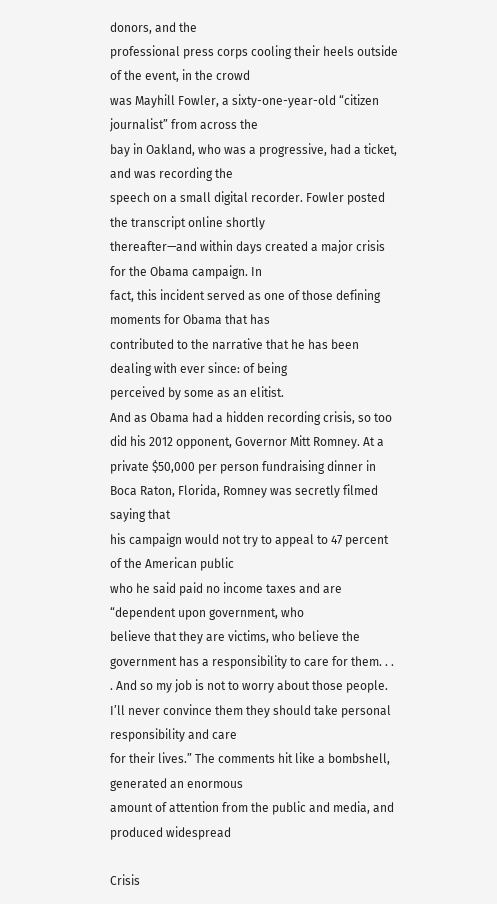donors, and the
professional press corps cooling their heels outside of the event, in the crowd
was Mayhill Fowler, a sixty-one-year-old “citizen journalist” from across the
bay in Oakland, who was a progressive, had a ticket, and was recording the
speech on a small digital recorder. Fowler posted the transcript online shortly
thereafter—and within days created a major crisis for the Obama campaign. In
fact, this incident served as one of those defining moments for Obama that has
contributed to the narrative that he has been dealing with ever since: of being
perceived by some as an elitist.
And as Obama had a hidden recording crisis, so too did his 2012 opponent, Governor Mitt Romney. At a private $50,000 per person fundraising dinner in Boca Raton, Florida, Romney was secretly filmed saying that
his campaign would not try to appeal to 47 percent of the American public
who he said paid no income taxes and are “dependent upon government, who
believe that they are victims, who believe the government has a responsibility to care for them. . . . And so my job is not to worry about those people.
I’ll never convince them they should take personal responsibility and care
for their lives.” The comments hit like a bombshell, generated an enormous
amount of attention from the public and media, and produced widespread

Crisis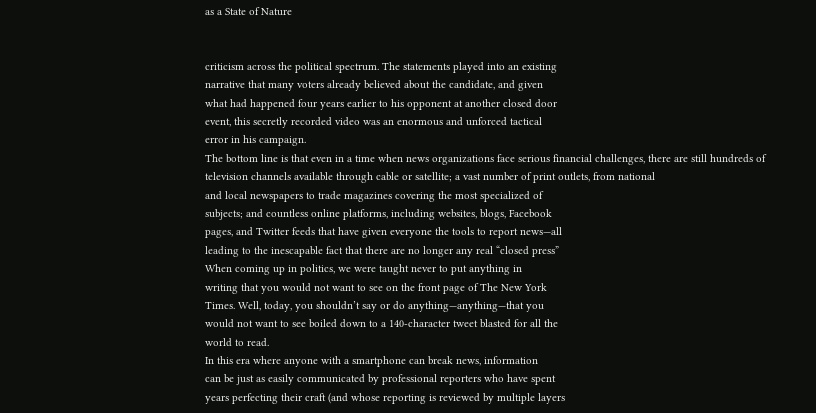as a State of Nature


criticism across the political spectrum. The statements played into an existing
narrative that many voters already believed about the candidate, and given
what had happened four years earlier to his opponent at another closed door
event, this secretly recorded video was an enormous and unforced tactical
error in his campaign.
The bottom line is that even in a time when news organizations face serious financial challenges, there are still hundreds of television channels available through cable or satellite; a vast number of print outlets, from national
and local newspapers to trade magazines covering the most specialized of
subjects; and countless online platforms, including websites, blogs, Facebook
pages, and Twitter feeds that have given everyone the tools to report news—all
leading to the inescapable fact that there are no longer any real “closed press”
When coming up in politics, we were taught never to put anything in
writing that you would not want to see on the front page of The New York
Times. Well, today, you shouldn’t say or do anything—anything—that you
would not want to see boiled down to a 140-character tweet blasted for all the
world to read.
In this era where anyone with a smartphone can break news, information
can be just as easily communicated by professional reporters who have spent
years perfecting their craft (and whose reporting is reviewed by multiple layers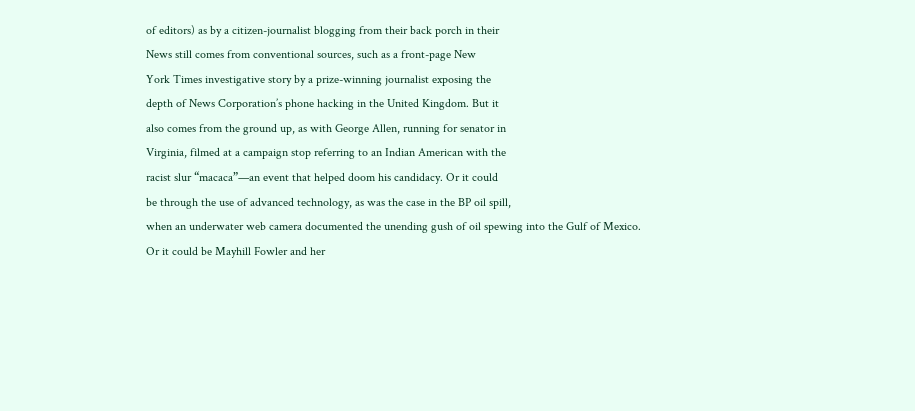of editors) as by a citizen-journalist blogging from their back porch in their
News still comes from conventional sources, such as a front-page New
York Times investigative story by a prize-winning journalist exposing the
depth of News Corporation’s phone hacking in the United Kingdom. But it
also comes from the ground up, as with George Allen, running for senator in
Virginia, filmed at a campaign stop referring to an Indian American with the
racist slur “macaca”—an event that helped doom his candidacy. Or it could
be through the use of advanced technology, as was the case in the BP oil spill,
when an underwater web camera documented the unending gush of oil spewing into the Gulf of Mexico.
Or it could be Mayhill Fowler and her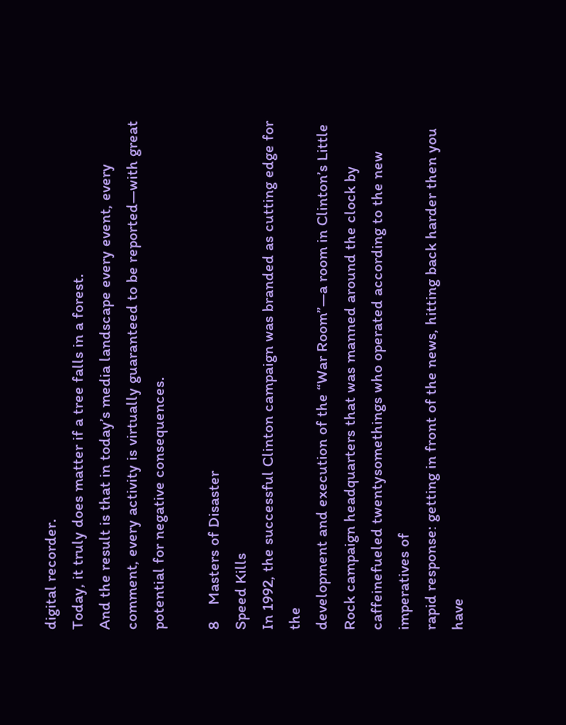digital recorder.
Today, it truly does matter if a tree falls in a forest.
And the result is that in today’s media landscape every event, every comment, every activity is virtually guaranteed to be reported—with great potential for negative consequences.

8    Masters of Disaster
Speed Kills
In 1992, the successful Clinton campaign was branded as cutting edge for the
development and execution of the “War Room”—a room in Clinton’s Little
Rock campaign headquarters that was manned around the clock by caffeinefueled twentysomethings who operated according to the new imperatives of
rapid response: getting in front of the news, hitting back harder then you have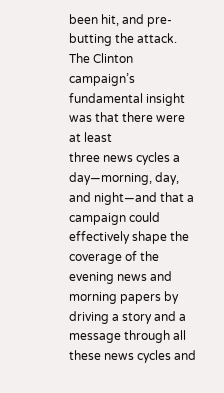been hit, and pre-butting the attack.
The Clinton campaign’s fundamental insight was that there were at least
three news cycles a day—morning, day, and night—and that a campaign could
effectively shape the coverage of the evening news and morning papers by
driving a story and a message through all these news cycles and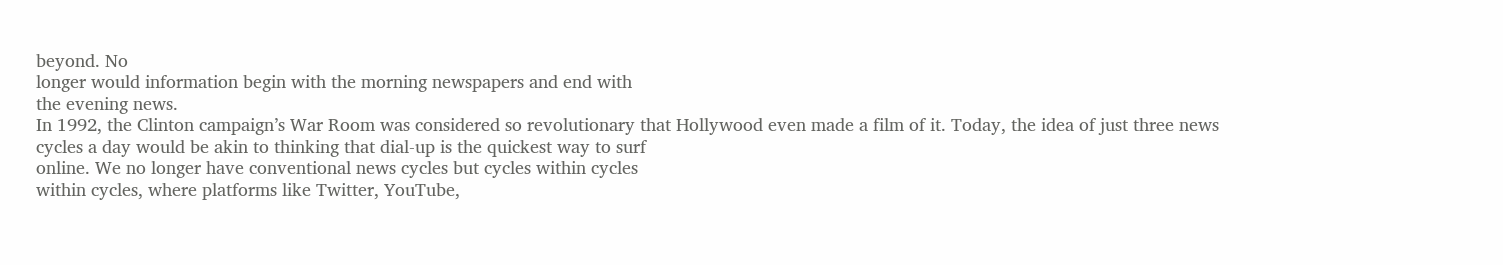beyond. No
longer would information begin with the morning newspapers and end with
the evening news.
In 1992, the Clinton campaign’s War Room was considered so revolutionary that Hollywood even made a film of it. Today, the idea of just three news
cycles a day would be akin to thinking that dial-up is the quickest way to surf
online. We no longer have conventional news cycles but cycles within cycles
within cycles, where platforms like Twitter, YouTube,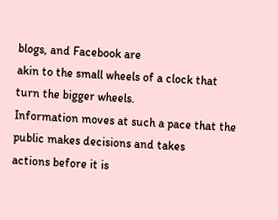blogs, and Facebook are
akin to the small wheels of a clock that turn the bigger wheels.
Information moves at such a pace that the public makes decisions and takes
actions before it is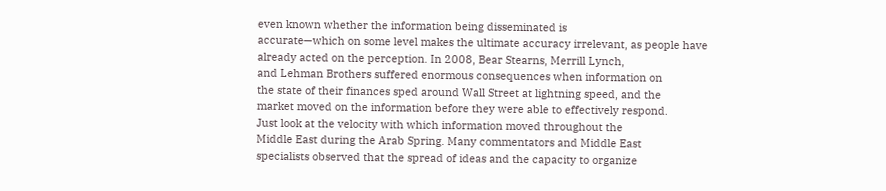even known whether the information being disseminated is
accurate—which on some level makes the ultimate accuracy irrelevant, as people have already acted on the perception. In 2008, Bear Stearns, Merrill Lynch,
and Lehman Brothers suffered enormous consequences when information on
the state of their finances sped around Wall Street at lightning speed, and the
market moved on the information before they were able to effectively respond.
Just look at the velocity with which information moved throughout the
Middle East during the Arab Spring. Many commentators and Middle East
specialists observed that the spread of ideas and the capacity to organize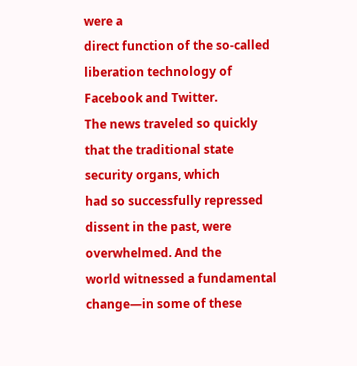were a
direct function of the so-called liberation technology of Facebook and Twitter.
The news traveled so quickly that the traditional state security organs, which
had so successfully repressed dissent in the past, were overwhelmed. And the
world witnessed a fundamental change—in some of these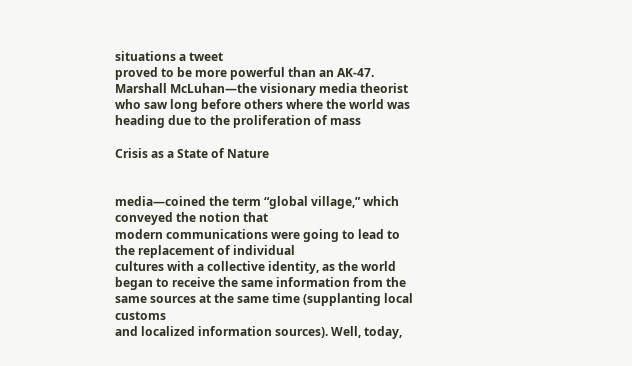situations a tweet
proved to be more powerful than an AK-47.
Marshall McLuhan—the visionary media theorist who saw long before others where the world was heading due to the proliferation of mass

Crisis as a State of Nature


media—coined the term “global village,” which conveyed the notion that
modern communications were going to lead to the replacement of individual
cultures with a collective identity, as the world began to receive the same information from the same sources at the same time (supplanting local customs
and localized information sources). Well, today,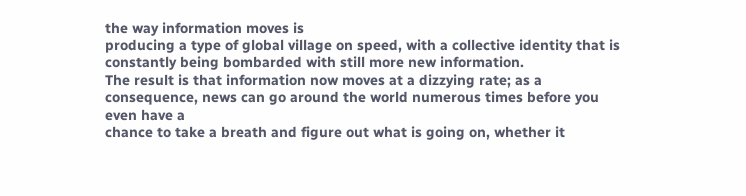the way information moves is
producing a type of global village on speed, with a collective identity that is
constantly being bombarded with still more new information.
The result is that information now moves at a dizzying rate; as a consequence, news can go around the world numerous times before you even have a
chance to take a breath and figure out what is going on, whether it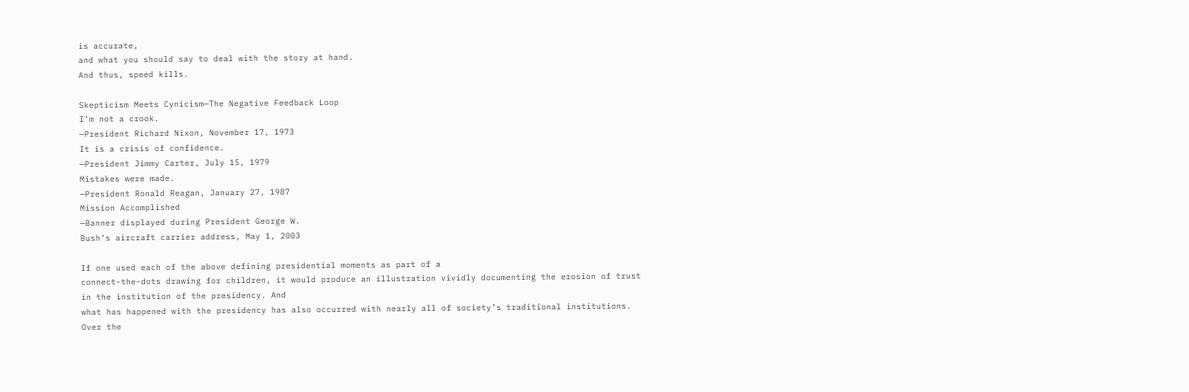is accurate,
and what you should say to deal with the story at hand.
And thus, speed kills.

Skepticism Meets Cynicism—The Negative Feedback Loop
I’m not a crook.
—President Richard Nixon, November 17, 1973
It is a crisis of confidence.
—President Jimmy Carter, July 15, 1979
Mistakes were made.
—President Ronald Reagan, January 27, 1987
Mission Accomplished
—Banner displayed during President George W.
Bush’s aircraft carrier address, May 1, 2003

If one used each of the above defining presidential moments as part of a
connect-the-dots drawing for children, it would produce an illustration vividly documenting the erosion of trust in the institution of the presidency. And
what has happened with the presidency has also occurred with nearly all of society’s traditional institutions. Over the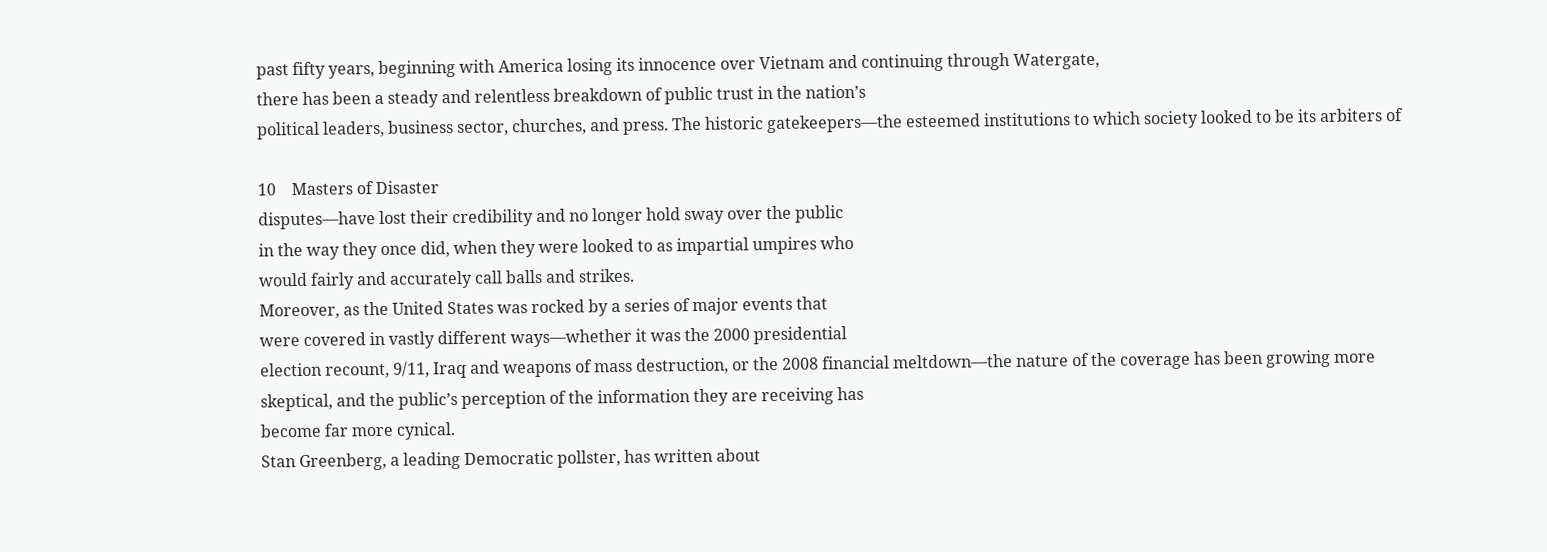past fifty years, beginning with America losing its innocence over Vietnam and continuing through Watergate,
there has been a steady and relentless breakdown of public trust in the nation’s
political leaders, business sector, churches, and press. The historic gatekeepers—the esteemed institutions to which society looked to be its arbiters of

10    Masters of Disaster
disputes—have lost their credibility and no longer hold sway over the public
in the way they once did, when they were looked to as impartial umpires who
would fairly and accurately call balls and strikes.
Moreover, as the United States was rocked by a series of major events that
were covered in vastly different ways—whether it was the 2000 presidential
election recount, 9/11, Iraq and weapons of mass destruction, or the 2008 financial meltdown—the nature of the coverage has been growing more skeptical, and the public’s perception of the information they are receiving has
become far more cynical.
Stan Greenberg, a leading Democratic pollster, has written about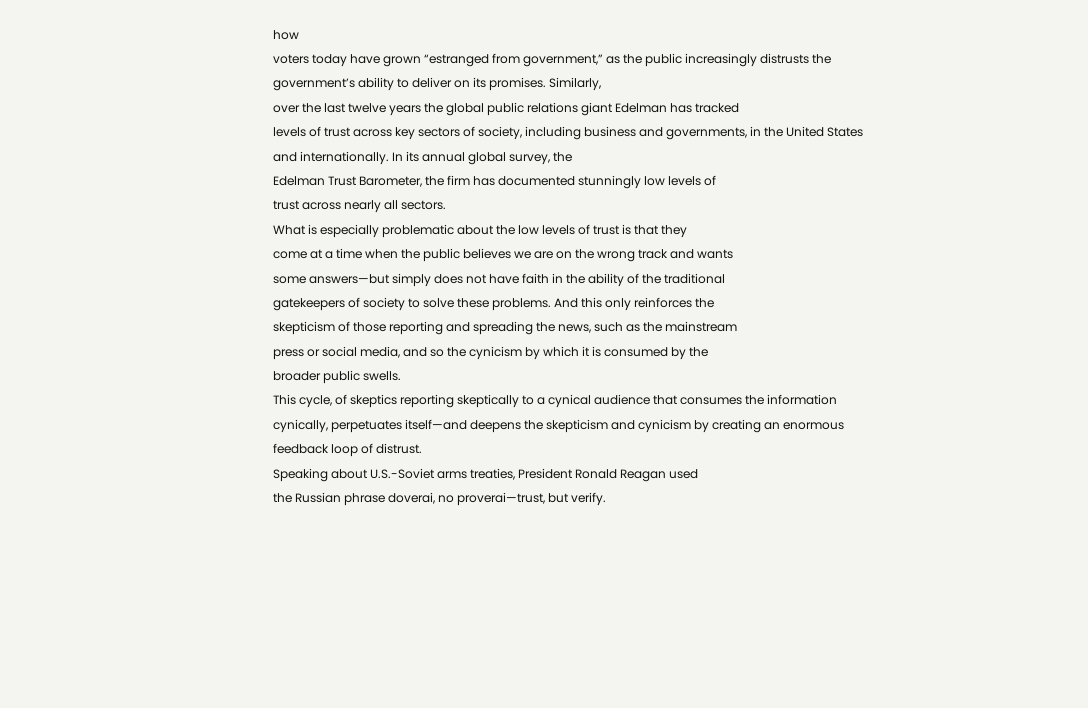how
voters today have grown “estranged from government,” as the public increasingly distrusts the government’s ability to deliver on its promises. Similarly,
over the last twelve years the global public relations giant Edelman has tracked
levels of trust across key sectors of society, including business and governments, in the United States and internationally. In its annual global survey, the
Edelman Trust Barometer, the firm has documented stunningly low levels of
trust across nearly all sectors.
What is especially problematic about the low levels of trust is that they
come at a time when the public believes we are on the wrong track and wants
some answers—but simply does not have faith in the ability of the traditional
gatekeepers of society to solve these problems. And this only reinforces the
skepticism of those reporting and spreading the news, such as the mainstream
press or social media, and so the cynicism by which it is consumed by the
broader public swells.
This cycle, of skeptics reporting skeptically to a cynical audience that consumes the information cynically, perpetuates itself—and deepens the skepticism and cynicism by creating an enormous feedback loop of distrust.
Speaking about U.S.-Soviet arms treaties, President Ronald Reagan used
the Russian phrase doverai, no proverai—trust, but verify.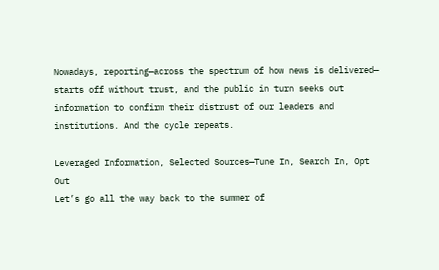Nowadays, reporting—across the spectrum of how news is delivered—
starts off without trust, and the public in turn seeks out information to confirm their distrust of our leaders and institutions. And the cycle repeats.

Leveraged Information, Selected Sources—Tune In, Search In, Opt Out
Let’s go all the way back to the summer of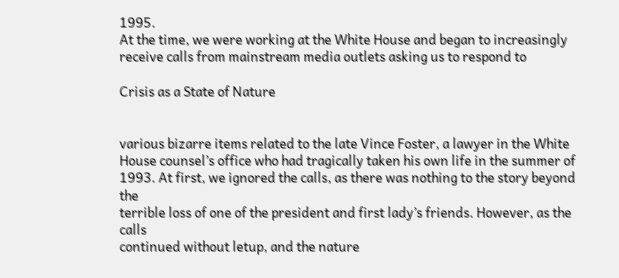1995.
At the time, we were working at the White House and began to increasingly receive calls from mainstream media outlets asking us to respond to

Crisis as a State of Nature


various bizarre items related to the late Vince Foster, a lawyer in the White
House counsel’s office who had tragically taken his own life in the summer of
1993. At first, we ignored the calls, as there was nothing to the story beyond the
terrible loss of one of the president and first lady’s friends. However, as the calls
continued without letup, and the nature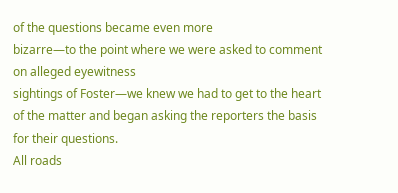of the questions became even more
bizarre—to the point where we were asked to comment on alleged eyewitness
sightings of Foster—we knew we had to get to the heart of the matter and began asking the reporters the basis for their questions.
All roads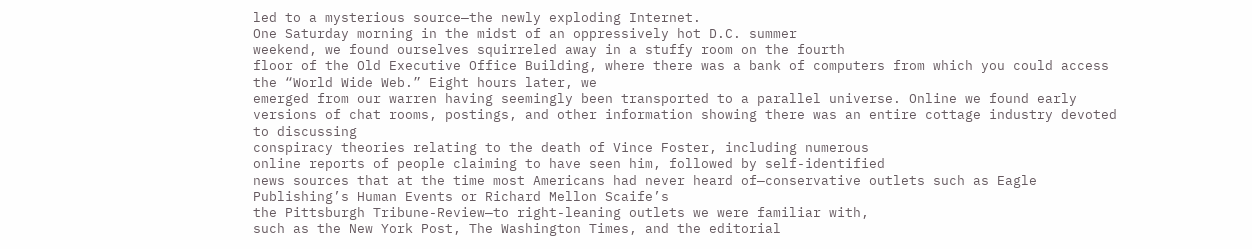led to a mysterious source—the newly exploding Internet.
One Saturday morning in the midst of an oppressively hot D.C. summer
weekend, we found ourselves squirreled away in a stuffy room on the fourth
floor of the Old Executive Office Building, where there was a bank of computers from which you could access the “World Wide Web.” Eight hours later, we
emerged from our warren having seemingly been transported to a parallel universe. Online we found early versions of chat rooms, postings, and other information showing there was an entire cottage industry devoted to discussing
conspiracy theories relating to the death of Vince Foster, including numerous
online reports of people claiming to have seen him, followed by self-identified
news sources that at the time most Americans had never heard of—conservative outlets such as Eagle Publishing’s Human Events or Richard Mellon Scaife’s
the Pittsburgh Tribune-Review—to right-leaning outlets we were familiar with,
such as the New York Post, The Washington Times, and the editorial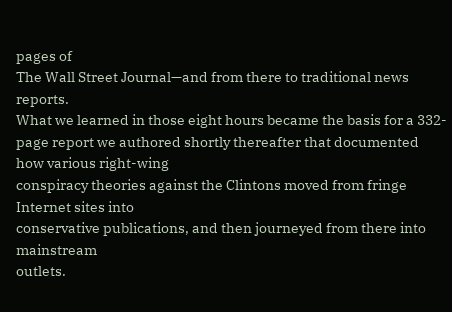pages of
The Wall Street Journal—and from there to traditional news reports.
What we learned in those eight hours became the basis for a 332-page report we authored shortly thereafter that documented how various right-wing
conspiracy theories against the Clintons moved from fringe Internet sites into
conservative publications, and then journeyed from there into mainstream
outlets.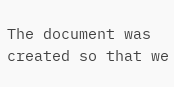The document was created so that we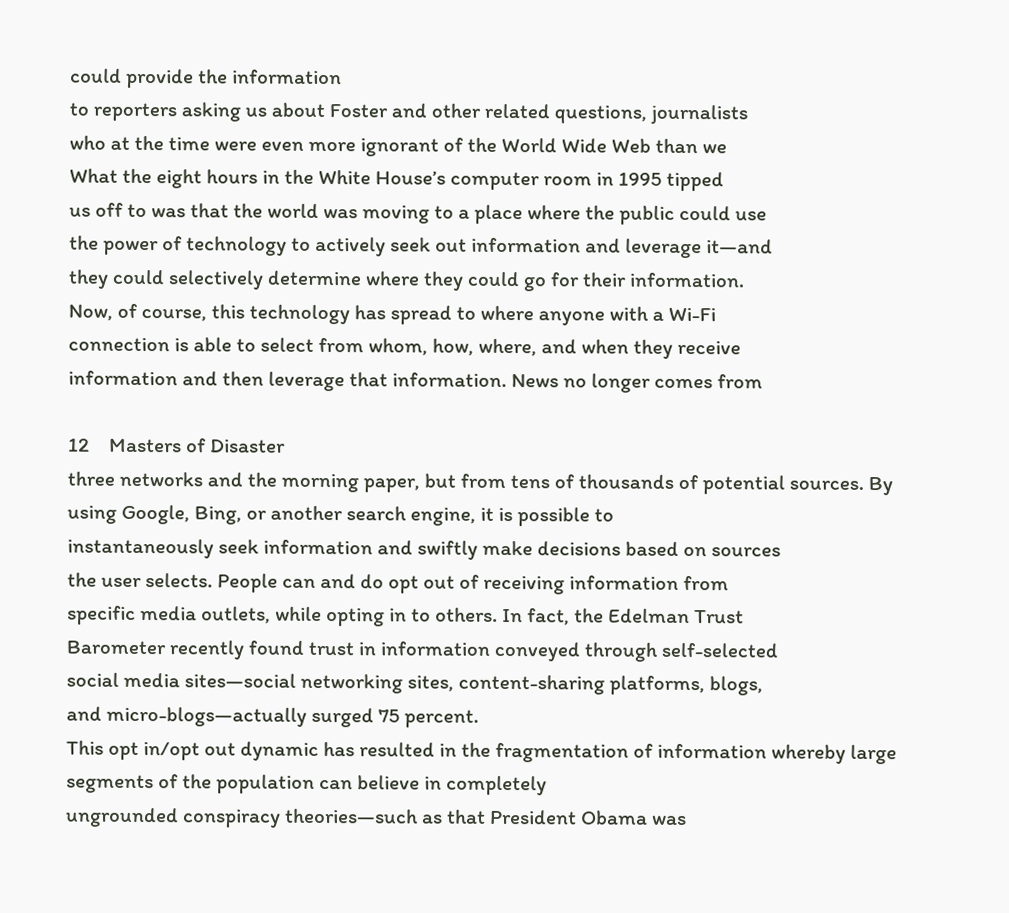could provide the information
to reporters asking us about Foster and other related questions, journalists
who at the time were even more ignorant of the World Wide Web than we
What the eight hours in the White House’s computer room in 1995 tipped
us off to was that the world was moving to a place where the public could use
the power of technology to actively seek out information and leverage it—and
they could selectively determine where they could go for their information.
Now, of course, this technology has spread to where anyone with a Wi-Fi
connection is able to select from whom, how, where, and when they receive
information and then leverage that information. News no longer comes from

12    Masters of Disaster
three networks and the morning paper, but from tens of thousands of potential sources. By using Google, Bing, or another search engine, it is possible to
instantaneously seek information and swiftly make decisions based on sources
the user selects. People can and do opt out of receiving information from
specific media outlets, while opting in to others. In fact, the Edelman Trust
Barometer recently found trust in information conveyed through self-selected
social media sites—social networking sites, content-sharing platforms, blogs,
and micro-blogs—actually surged 75 percent.
This opt in/opt out dynamic has resulted in the fragmentation of information whereby large segments of the population can believe in completely
ungrounded conspiracy theories—such as that President Obama was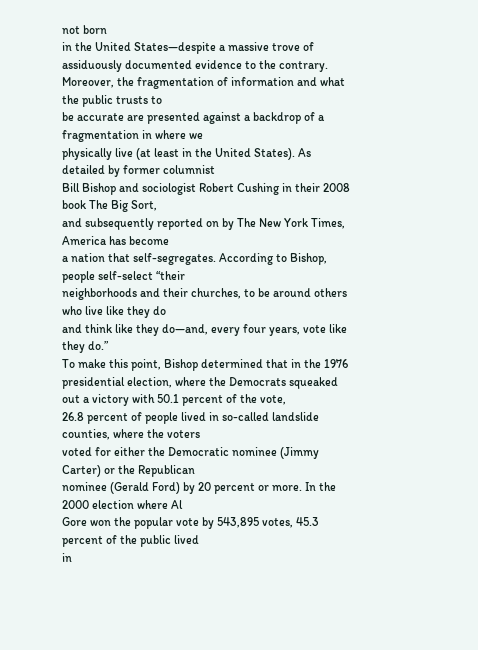not born
in the United States—despite a massive trove of assiduously documented evidence to the contrary.
Moreover, the fragmentation of information and what the public trusts to
be accurate are presented against a backdrop of a fragmentation in where we
physically live (at least in the United States). As detailed by former columnist
Bill Bishop and sociologist Robert Cushing in their 2008 book The Big Sort,
and subsequently reported on by The New York Times, America has become
a nation that self-segregates. According to Bishop, people self-select “their
neighborhoods and their churches, to be around others who live like they do
and think like they do—and, every four years, vote like they do.”
To make this point, Bishop determined that in the 1976 presidential election, where the Democrats squeaked out a victory with 50.1 percent of the vote,
26.8 percent of people lived in so-called landslide counties, where the voters
voted for either the Democratic nominee (Jimmy Carter) or the Republican
nominee (Gerald Ford) by 20 percent or more. In the 2000 election where Al
Gore won the popular vote by 543,895 votes, 45.3 percent of the public lived
in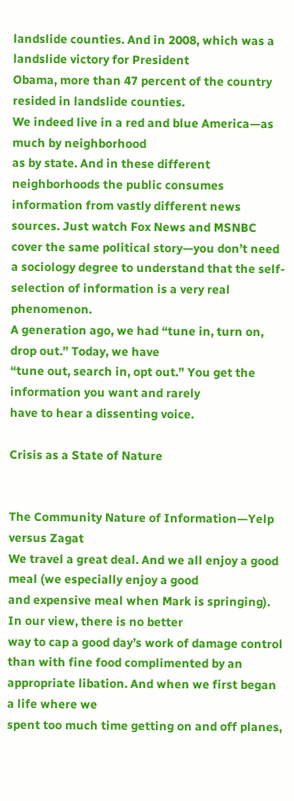landslide counties. And in 2008, which was a landslide victory for President
Obama, more than 47 percent of the country resided in landslide counties.
We indeed live in a red and blue America—as much by neighborhood
as by state. And in these different neighborhoods the public consumes information from vastly different news sources. Just watch Fox News and MSNBC
cover the same political story—you don’t need a sociology degree to understand that the self-selection of information is a very real phenomenon.
A generation ago, we had “tune in, turn on, drop out.” Today, we have
“tune out, search in, opt out.” You get the information you want and rarely
have to hear a dissenting voice.

Crisis as a State of Nature


The Community Nature of Information—Yelp versus Zagat
We travel a great deal. And we all enjoy a good meal (we especially enjoy a good
and expensive meal when Mark is springing). In our view, there is no better
way to cap a good day’s work of damage control than with fine food complimented by an appropriate libation. And when we first began a life where we
spent too much time getting on and off planes,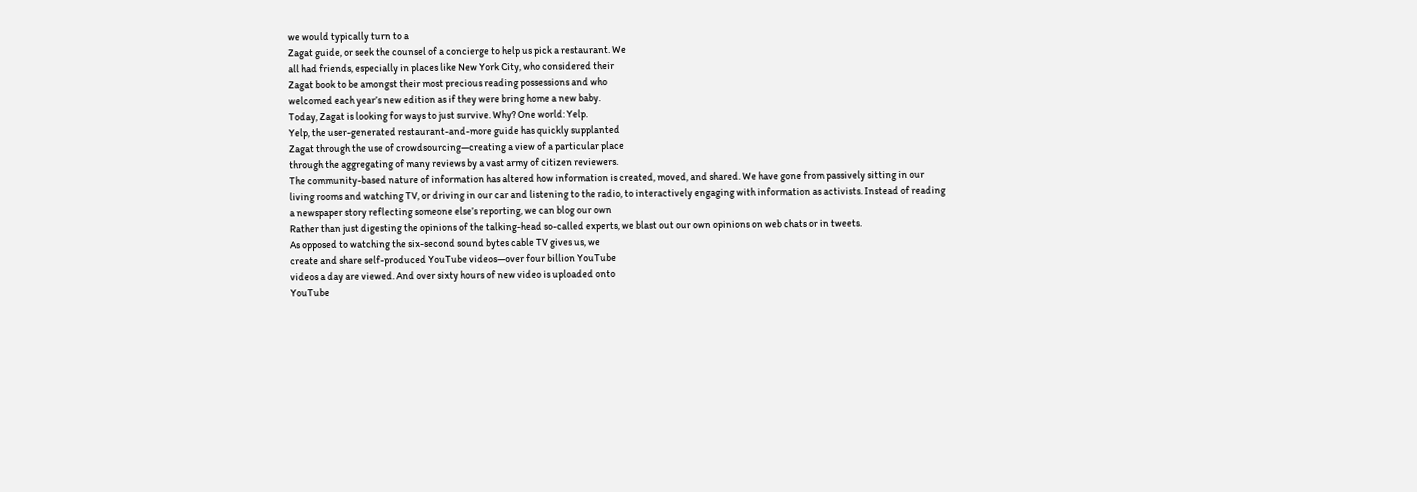we would typically turn to a
Zagat guide, or seek the counsel of a concierge to help us pick a restaurant. We
all had friends, especially in places like New York City, who considered their
Zagat book to be amongst their most precious reading possessions and who
welcomed each year’s new edition as if they were bring home a new baby.
Today, Zagat is looking for ways to just survive. Why? One world: Yelp.
Yelp, the user-generated restaurant-and-more guide has quickly supplanted
Zagat through the use of crowdsourcing—creating a view of a particular place
through the aggregating of many reviews by a vast army of citizen reviewers.
The community-based nature of information has altered how information is created, moved, and shared. We have gone from passively sitting in our
living rooms and watching TV, or driving in our car and listening to the radio, to interactively engaging with information as activists. Instead of reading
a newspaper story reflecting someone else’s reporting, we can blog our own
Rather than just digesting the opinions of the talking-head so-called experts, we blast out our own opinions on web chats or in tweets.
As opposed to watching the six-second sound bytes cable TV gives us, we
create and share self-produced YouTube videos—over four billion YouTube
videos a day are viewed. And over sixty hours of new video is uploaded onto
YouTube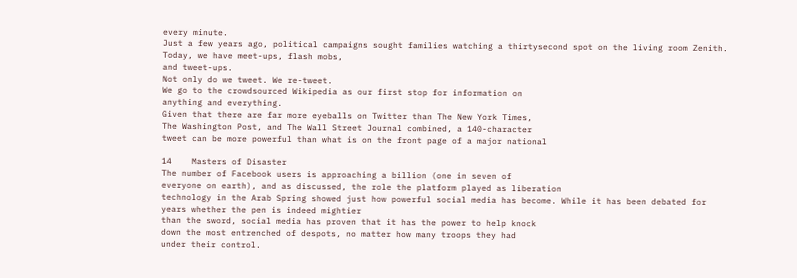every minute.
Just a few years ago, political campaigns sought families watching a thirtysecond spot on the living room Zenith. Today, we have meet-ups, flash mobs,
and tweet-ups.
Not only do we tweet. We re-tweet.
We go to the crowdsourced Wikipedia as our first stop for information on
anything and everything.
Given that there are far more eyeballs on Twitter than The New York Times,
The Washington Post, and The Wall Street Journal combined, a 140-character
tweet can be more powerful than what is on the front page of a major national

14    Masters of Disaster
The number of Facebook users is approaching a billion (one in seven of
everyone on earth), and as discussed, the role the platform played as liberation
technology in the Arab Spring showed just how powerful social media has become. While it has been debated for years whether the pen is indeed mightier
than the sword, social media has proven that it has the power to help knock
down the most entrenched of despots, no matter how many troops they had
under their control.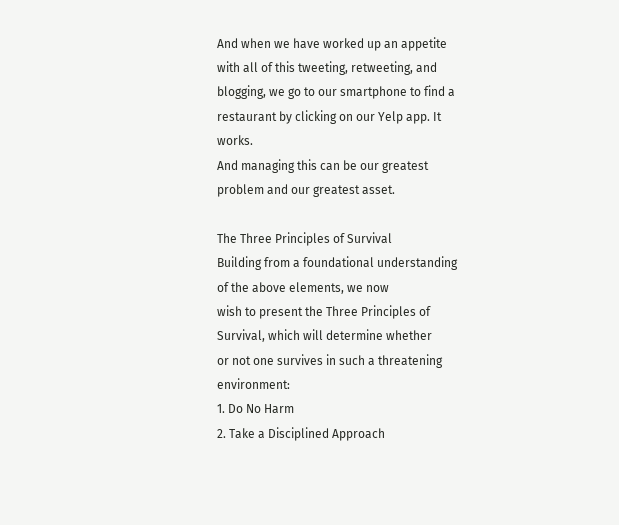And when we have worked up an appetite with all of this tweeting, retweeting, and blogging, we go to our smartphone to find a restaurant by clicking on our Yelp app. It works.
And managing this can be our greatest problem and our greatest asset.

The Three Principles of Survival
Building from a foundational understanding of the above elements, we now
wish to present the Three Principles of Survival, which will determine whether
or not one survives in such a threatening environment:
1. Do No Harm
2. Take a Disciplined Approach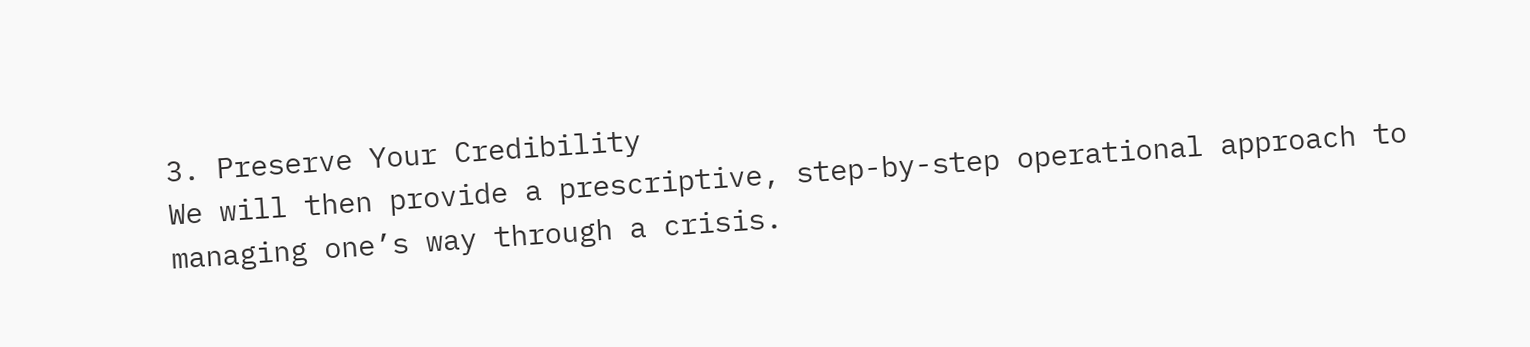3. Preserve Your Credibility
We will then provide a prescriptive, step-by-step operational approach to
managing one’s way through a crisis.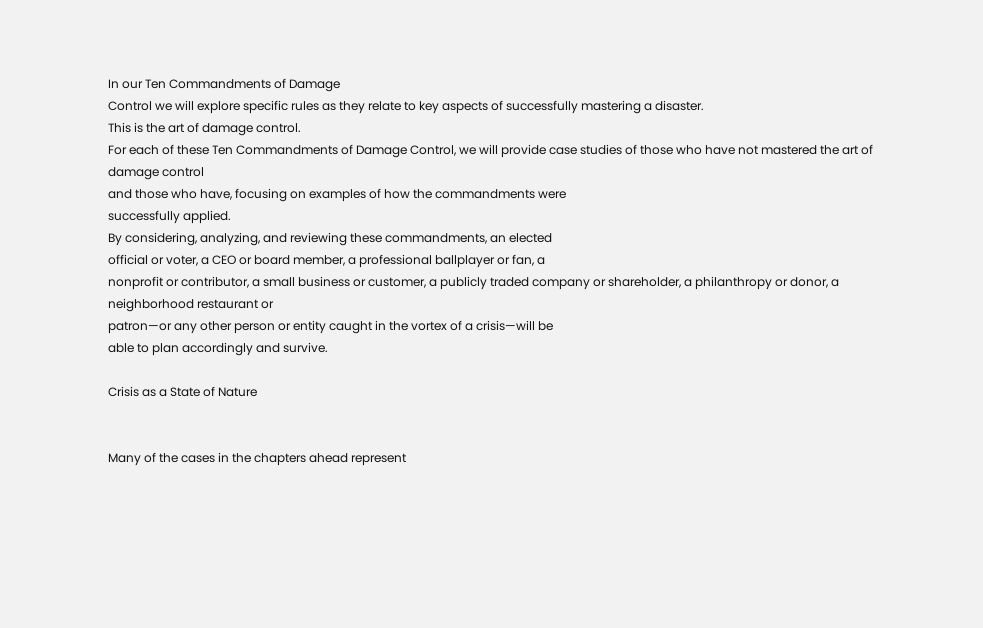In our Ten Commandments of Damage
Control we will explore specific rules as they relate to key aspects of successfully mastering a disaster.
This is the art of damage control.
For each of these Ten Commandments of Damage Control, we will provide case studies of those who have not mastered the art of damage control
and those who have, focusing on examples of how the commandments were
successfully applied.
By considering, analyzing, and reviewing these commandments, an elected
official or voter, a CEO or board member, a professional ballplayer or fan, a
nonprofit or contributor, a small business or customer, a publicly traded company or shareholder, a philanthropy or donor, a neighborhood restaurant or
patron—or any other person or entity caught in the vortex of a crisis—will be
able to plan accordingly and survive.

Crisis as a State of Nature


Many of the cases in the chapters ahead represent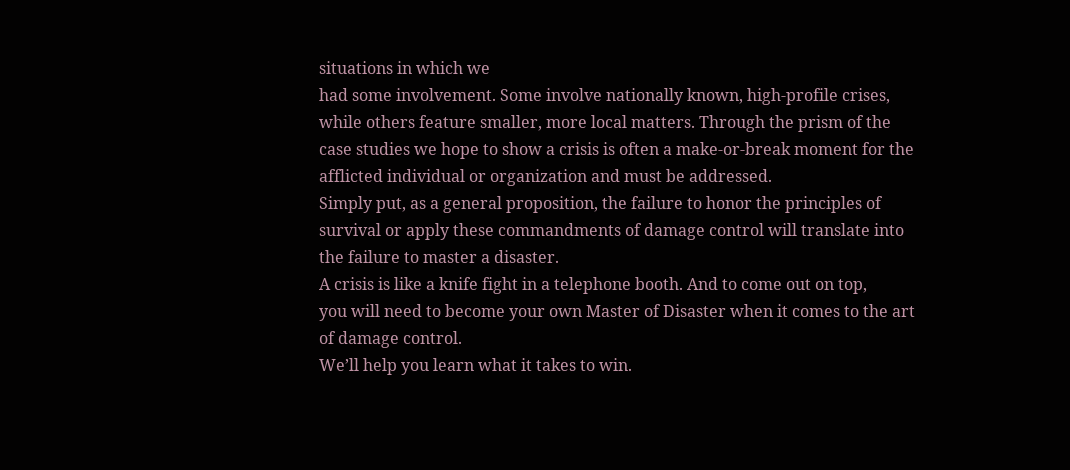situations in which we
had some involvement. Some involve nationally known, high-profile crises,
while others feature smaller, more local matters. Through the prism of the
case studies we hope to show a crisis is often a make-or-break moment for the
afflicted individual or organization and must be addressed.
Simply put, as a general proposition, the failure to honor the principles of
survival or apply these commandments of damage control will translate into
the failure to master a disaster.
A crisis is like a knife fight in a telephone booth. And to come out on top,
you will need to become your own Master of Disaster when it comes to the art
of damage control.
We’ll help you learn what it takes to win.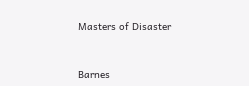Masters of Disaster


Barnes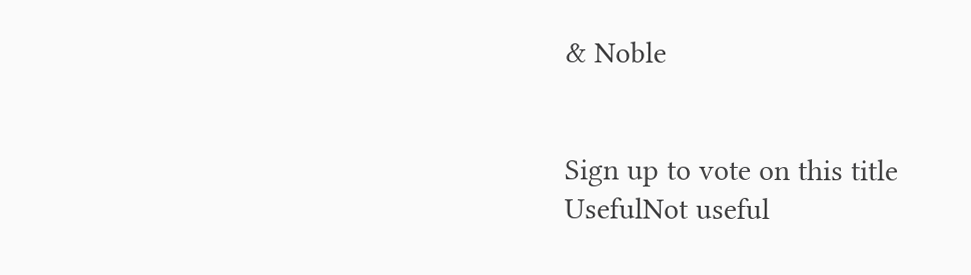& Noble


Sign up to vote on this title
UsefulNot useful